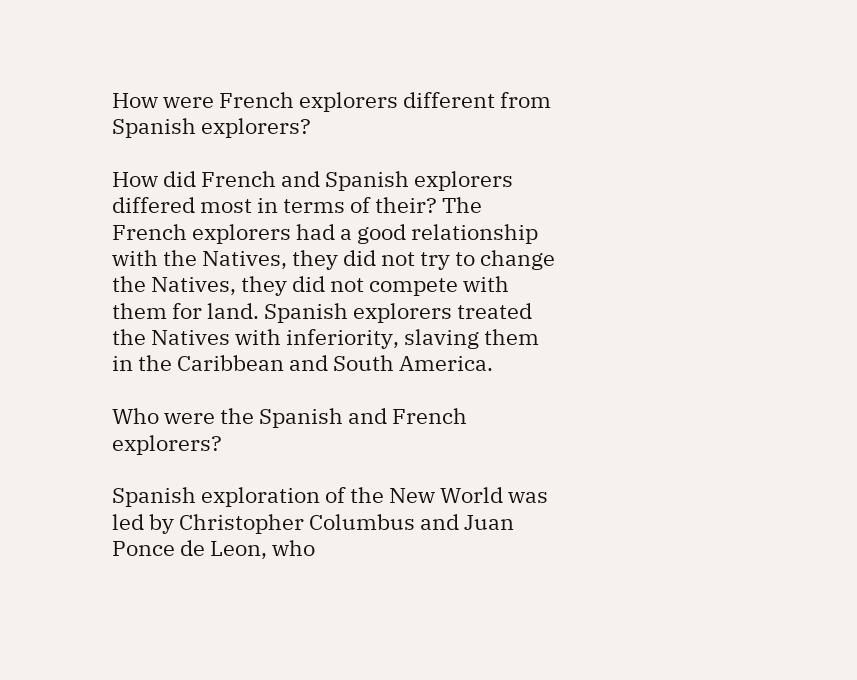How were French explorers different from Spanish explorers?

How did French and Spanish explorers differed most in terms of their? The French explorers had a good relationship with the Natives, they did not try to change the Natives, they did not compete with them for land. Spanish explorers treated the Natives with inferiority, slaving them in the Caribbean and South America.

Who were the Spanish and French explorers?

Spanish exploration of the New World was led by Christopher Columbus and Juan Ponce de Leon, who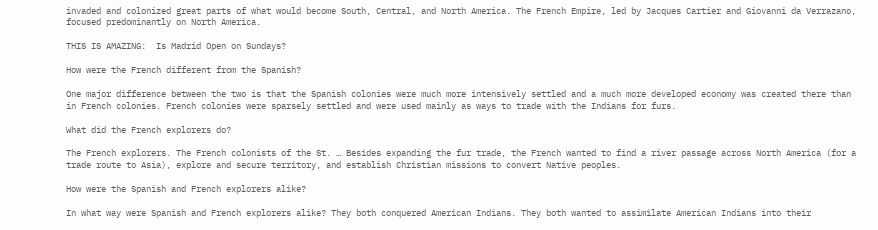invaded and colonized great parts of what would become South, Central, and North America. The French Empire, led by Jacques Cartier and Giovanni da Verrazano, focused predominantly on North America.

THIS IS AMAZING:  Is Madrid Open on Sundays?

How were the French different from the Spanish?

One major difference between the two is that the Spanish colonies were much more intensively settled and a much more developed economy was created there than in French colonies. French colonies were sparsely settled and were used mainly as ways to trade with the Indians for furs.

What did the French explorers do?

The French explorers. The French colonists of the St. … Besides expanding the fur trade, the French wanted to find a river passage across North America (for a trade route to Asia), explore and secure territory, and establish Christian missions to convert Native peoples.

How were the Spanish and French explorers alike?

In what way were Spanish and French explorers alike? They both conquered American Indians. They both wanted to assimilate American Indians into their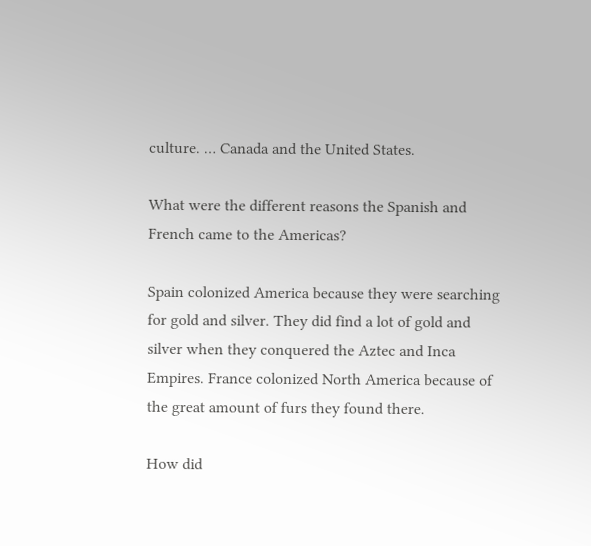culture. … Canada and the United States.

What were the different reasons the Spanish and French came to the Americas?

Spain colonized America because they were searching for gold and silver. They did find a lot of gold and silver when they conquered the Aztec and Inca Empires. France colonized North America because of the great amount of furs they found there.

How did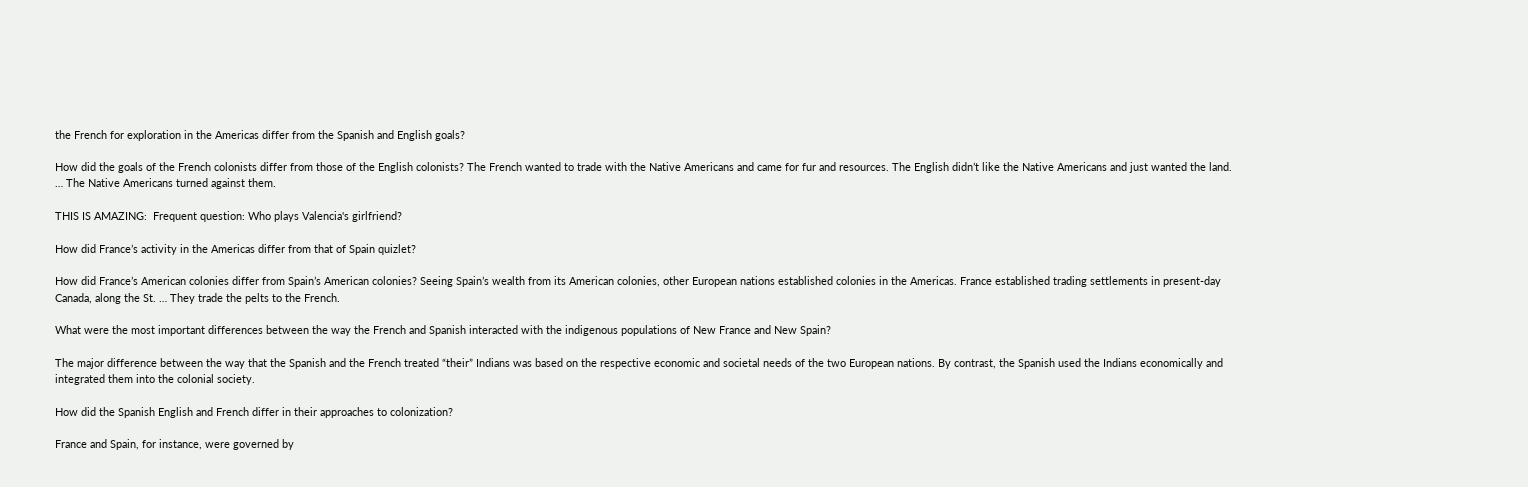the French for exploration in the Americas differ from the Spanish and English goals?

How did the goals of the French colonists differ from those of the English colonists? The French wanted to trade with the Native Americans and came for fur and resources. The English didn’t like the Native Americans and just wanted the land. … The Native Americans turned against them.

THIS IS AMAZING:  Frequent question: Who plays Valencia's girlfriend?

How did France’s activity in the Americas differ from that of Spain quizlet?

How did France’s American colonies differ from Spain’s American colonies? Seeing Spain’s wealth from its American colonies, other European nations established colonies in the Americas. France established trading settlements in present-day Canada, along the St. … They trade the pelts to the French.

What were the most important differences between the way the French and Spanish interacted with the indigenous populations of New France and New Spain?

The major difference between the way that the Spanish and the French treated “their” Indians was based on the respective economic and societal needs of the two European nations. By contrast, the Spanish used the Indians economically and integrated them into the colonial society.

How did the Spanish English and French differ in their approaches to colonization?

France and Spain, for instance, were governed by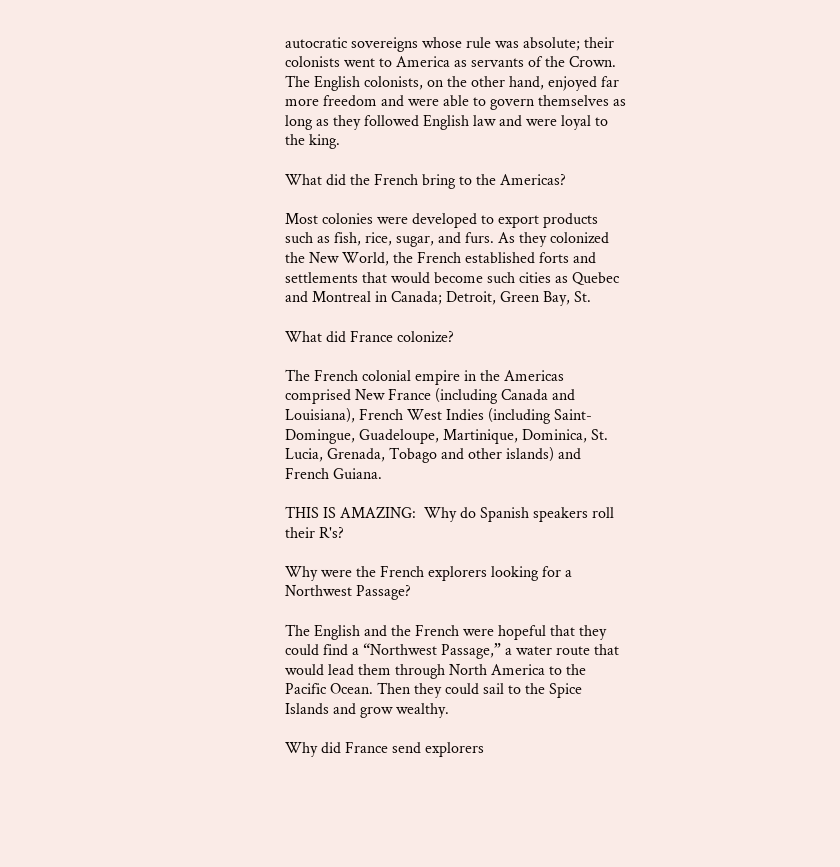autocratic sovereigns whose rule was absolute; their colonists went to America as servants of the Crown. The English colonists, on the other hand, enjoyed far more freedom and were able to govern themselves as long as they followed English law and were loyal to the king.

What did the French bring to the Americas?

Most colonies were developed to export products such as fish, rice, sugar, and furs. As they colonized the New World, the French established forts and settlements that would become such cities as Quebec and Montreal in Canada; Detroit, Green Bay, St.

What did France colonize?

The French colonial empire in the Americas comprised New France (including Canada and Louisiana), French West Indies (including Saint-Domingue, Guadeloupe, Martinique, Dominica, St. Lucia, Grenada, Tobago and other islands) and French Guiana.

THIS IS AMAZING:  Why do Spanish speakers roll their R's?

Why were the French explorers looking for a Northwest Passage?

The English and the French were hopeful that they could find a “Northwest Passage,” a water route that would lead them through North America to the Pacific Ocean. Then they could sail to the Spice Islands and grow wealthy.

Why did France send explorers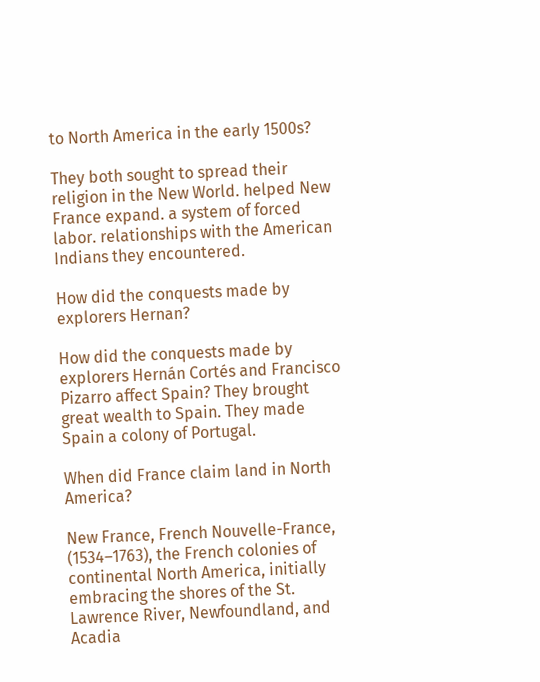to North America in the early 1500s?

They both sought to spread their religion in the New World. helped New France expand. a system of forced labor. relationships with the American Indians they encountered.

How did the conquests made by explorers Hernan?

How did the conquests made by explorers Hernán Cortés and Francisco Pizarro affect Spain? They brought great wealth to Spain. They made Spain a colony of Portugal.

When did France claim land in North America?

New France, French Nouvelle-France, (1534–1763), the French colonies of continental North America, initially embracing the shores of the St. Lawrence River, Newfoundland, and Acadia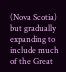(Nova Scotia) but gradually expanding to include much of the Great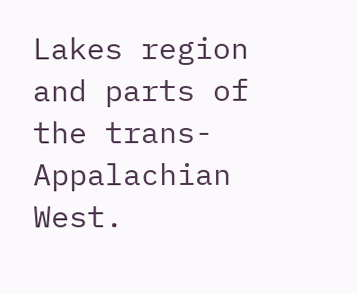Lakes region and parts of the trans-Appalachian West.